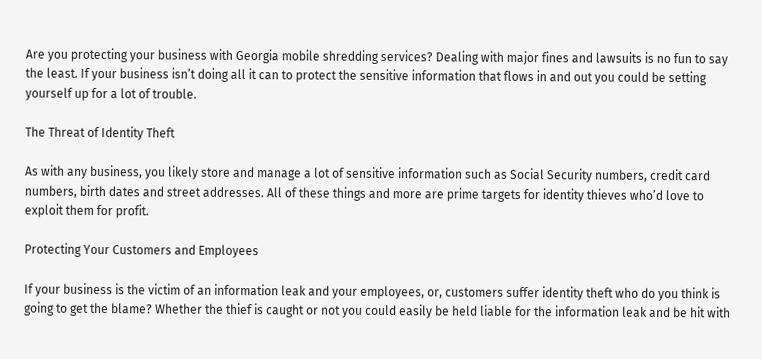Are you protecting your business with Georgia mobile shredding services? Dealing with major fines and lawsuits is no fun to say the least. If your business isn’t doing all it can to protect the sensitive information that flows in and out you could be setting yourself up for a lot of trouble.

The Threat of Identity Theft

As with any business, you likely store and manage a lot of sensitive information such as Social Security numbers, credit card numbers, birth dates and street addresses. All of these things and more are prime targets for identity thieves who’d love to exploit them for profit.

Protecting Your Customers and Employees

If your business is the victim of an information leak and your employees, or, customers suffer identity theft who do you think is going to get the blame? Whether the thief is caught or not you could easily be held liable for the information leak and be hit with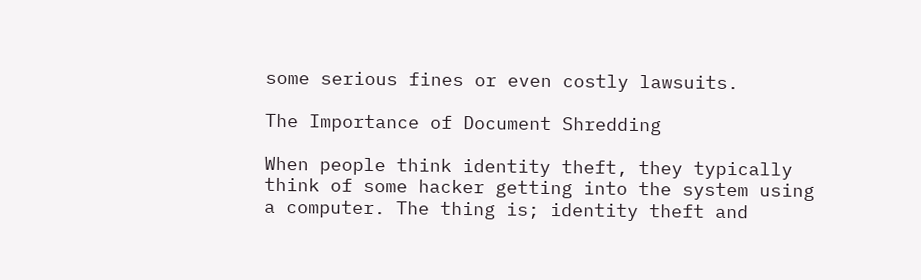some serious fines or even costly lawsuits.

The Importance of Document Shredding

When people think identity theft, they typically think of some hacker getting into the system using a computer. The thing is; identity theft and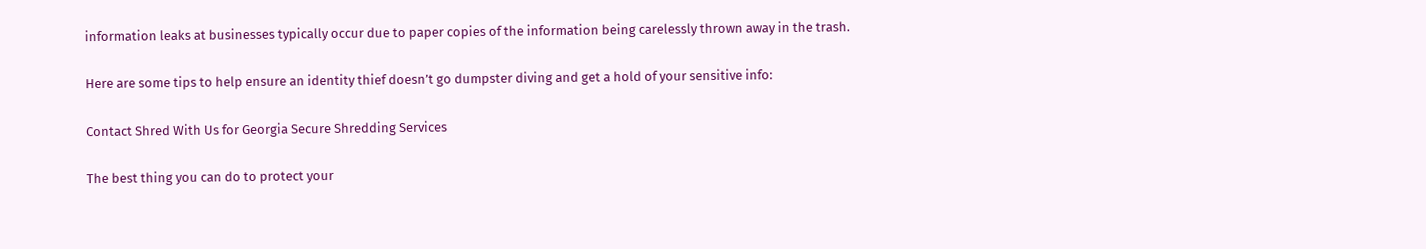information leaks at businesses typically occur due to paper copies of the information being carelessly thrown away in the trash.

Here are some tips to help ensure an identity thief doesn’t go dumpster diving and get a hold of your sensitive info:

Contact Shred With Us for Georgia Secure Shredding Services

The best thing you can do to protect your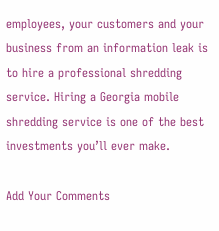employees, your customers and your business from an information leak is to hire a professional shredding service. Hiring a Georgia mobile shredding service is one of the best investments you’ll ever make.

Add Your Comments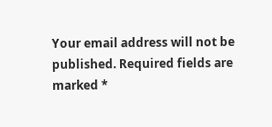Your email address will not be published. Required fields are marked *